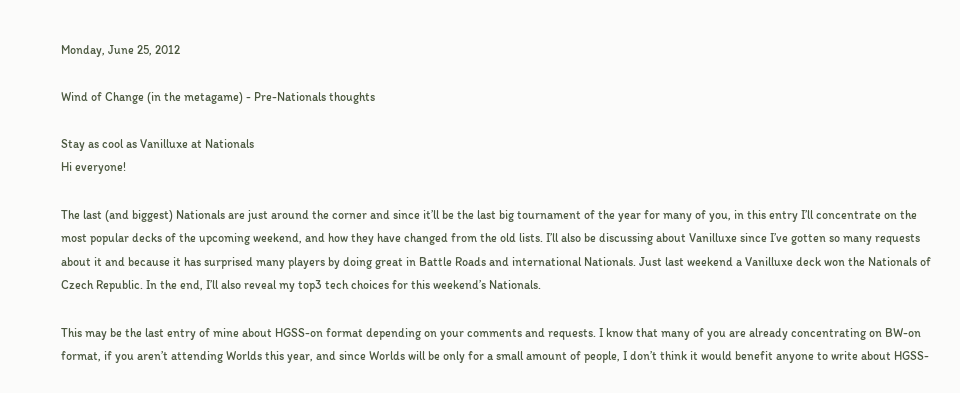Monday, June 25, 2012

Wind of Change (in the metagame) - Pre-Nationals thoughts

Stay as cool as Vanilluxe at Nationals
Hi everyone!

The last (and biggest) Nationals are just around the corner and since it’ll be the last big tournament of the year for many of you, in this entry I’ll concentrate on the most popular decks of the upcoming weekend, and how they have changed from the old lists. I’ll also be discussing about Vanilluxe since I’ve gotten so many requests about it and because it has surprised many players by doing great in Battle Roads and international Nationals. Just last weekend a Vanilluxe deck won the Nationals of Czech Republic. In the end, I’ll also reveal my top3 tech choices for this weekend’s Nationals.

This may be the last entry of mine about HGSS-on format depending on your comments and requests. I know that many of you are already concentrating on BW-on format, if you aren’t attending Worlds this year, and since Worlds will be only for a small amount of people, I don’t think it would benefit anyone to write about HGSS-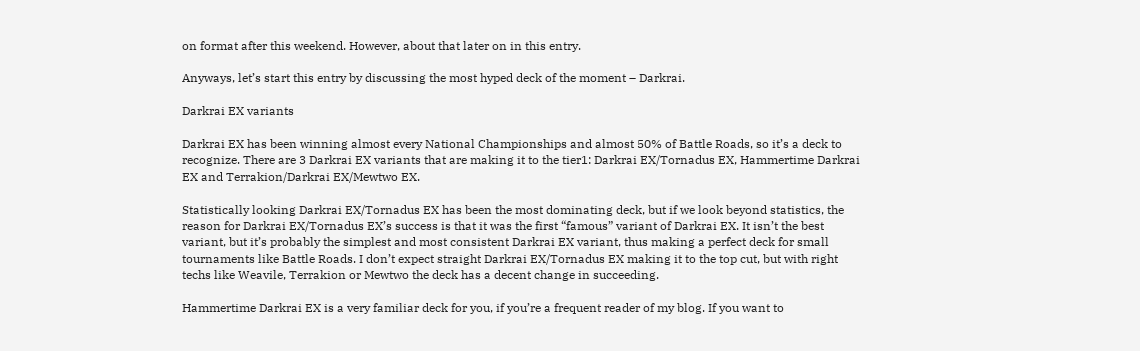on format after this weekend. However, about that later on in this entry.

Anyways, let’s start this entry by discussing the most hyped deck of the moment – Darkrai.

Darkrai EX variants

Darkrai EX has been winning almost every National Championships and almost 50% of Battle Roads, so it’s a deck to recognize. There are 3 Darkrai EX variants that are making it to the tier1: Darkrai EX/Tornadus EX, Hammertime Darkrai EX and Terrakion/Darkrai EX/Mewtwo EX.

Statistically looking Darkrai EX/Tornadus EX has been the most dominating deck, but if we look beyond statistics, the reason for Darkrai EX/Tornadus EX’s success is that it was the first “famous” variant of Darkrai EX. It isn’t the best variant, but it’s probably the simplest and most consistent Darkrai EX variant, thus making a perfect deck for small tournaments like Battle Roads. I don’t expect straight Darkrai EX/Tornadus EX making it to the top cut, but with right techs like Weavile, Terrakion or Mewtwo the deck has a decent change in succeeding.

Hammertime Darkrai EX is a very familiar deck for you, if you’re a frequent reader of my blog. If you want to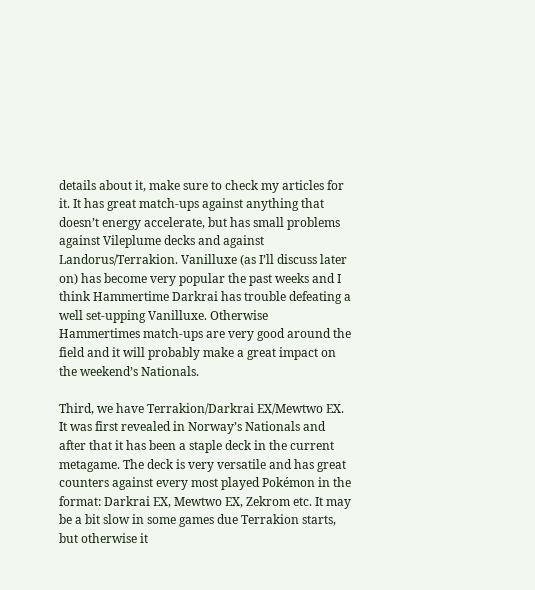details about it, make sure to check my articles for it. It has great match-ups against anything that doesn’t energy accelerate, but has small problems against Vileplume decks and against Landorus/Terrakion. Vanilluxe (as I’ll discuss later on) has become very popular the past weeks and I think Hammertime Darkrai has trouble defeating a well set-upping Vanilluxe. Otherwise Hammertimes match-ups are very good around the field and it will probably make a great impact on the weekend’s Nationals.

Third, we have Terrakion/Darkrai EX/Mewtwo EX. It was first revealed in Norway’s Nationals and after that it has been a staple deck in the current metagame. The deck is very versatile and has great counters against every most played Pokémon in the format: Darkrai EX, Mewtwo EX, Zekrom etc. It may be a bit slow in some games due Terrakion starts, but otherwise it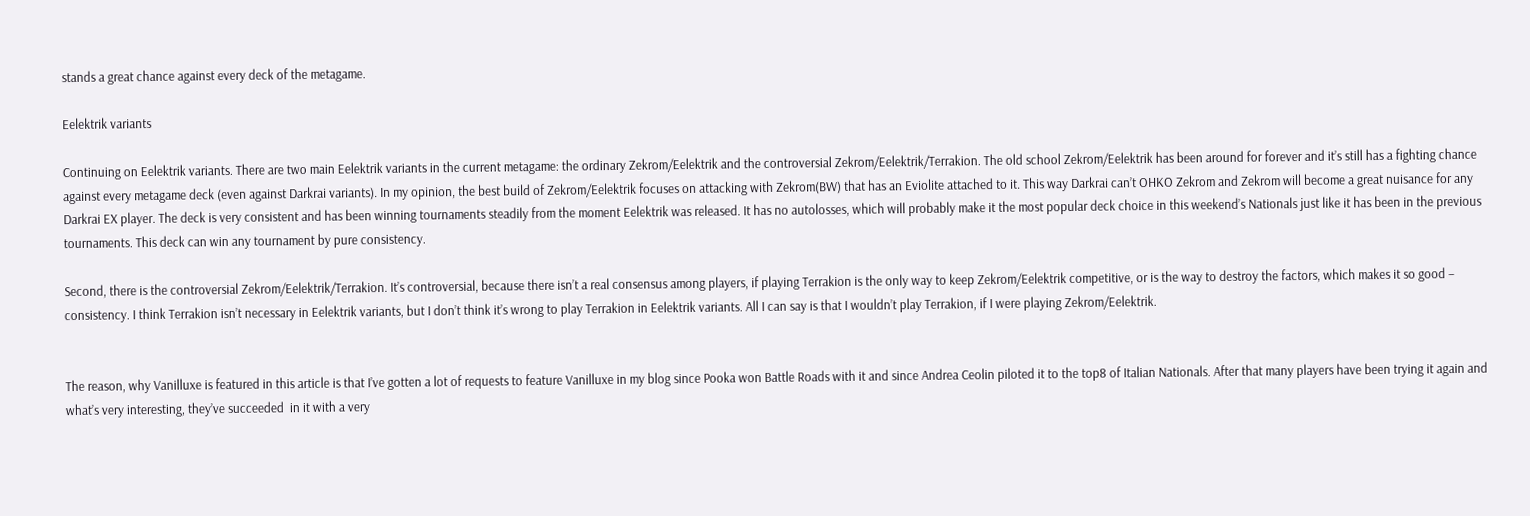stands a great chance against every deck of the metagame.

Eelektrik variants

Continuing on Eelektrik variants. There are two main Eelektrik variants in the current metagame: the ordinary Zekrom/Eelektrik and the controversial Zekrom/Eelektrik/Terrakion. The old school Zekrom/Eelektrik has been around for forever and it’s still has a fighting chance against every metagame deck (even against Darkrai variants). In my opinion, the best build of Zekrom/Eelektrik focuses on attacking with Zekrom(BW) that has an Eviolite attached to it. This way Darkrai can’t OHKO Zekrom and Zekrom will become a great nuisance for any Darkrai EX player. The deck is very consistent and has been winning tournaments steadily from the moment Eelektrik was released. It has no autolosses, which will probably make it the most popular deck choice in this weekend’s Nationals just like it has been in the previous tournaments. This deck can win any tournament by pure consistency.

Second, there is the controversial Zekrom/Eelektrik/Terrakion. It’s controversial, because there isn’t a real consensus among players, if playing Terrakion is the only way to keep Zekrom/Eelektrik competitive, or is the way to destroy the factors, which makes it so good – consistency. I think Terrakion isn’t necessary in Eelektrik variants, but I don’t think it’s wrong to play Terrakion in Eelektrik variants. All I can say is that I wouldn’t play Terrakion, if I were playing Zekrom/Eelektrik.


The reason, why Vanilluxe is featured in this article is that I’ve gotten a lot of requests to feature Vanilluxe in my blog since Pooka won Battle Roads with it and since Andrea Ceolin piloted it to the top8 of Italian Nationals. After that many players have been trying it again and what’s very interesting, they’ve succeeded  in it with a very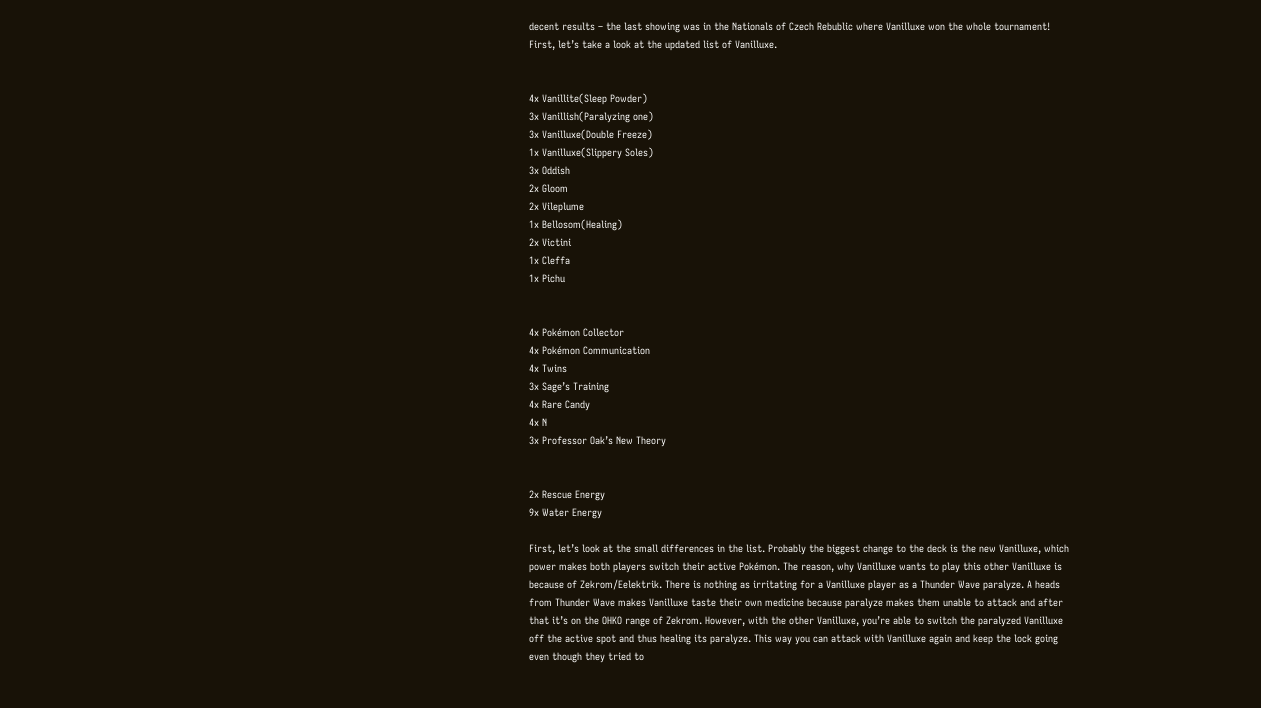decent results – the last showing was in the Nationals of Czech Rebublic where Vanilluxe won the whole tournament! First, let’s take a look at the updated list of Vanilluxe.


4x Vanillite(Sleep Powder)
3x Vanillish(Paralyzing one)
3x Vanilluxe(Double Freeze)
1x Vanilluxe(Slippery Soles)
3x Oddish
2x Gloom
2x Vileplume
1x Bellosom(Healing)
2x Victini
1x Cleffa
1x Pichu


4x Pokémon Collector
4x Pokémon Communication
4x Twins
3x Sage’s Training
4x Rare Candy
4x N
3x Professor Oak’s New Theory


2x Rescue Energy
9x Water Energy

First, let’s look at the small differences in the list. Probably the biggest change to the deck is the new Vanilluxe, which power makes both players switch their active Pokémon. The reason, why Vanilluxe wants to play this other Vanilluxe is because of Zekrom/Eelektrik. There is nothing as irritating for a Vanilluxe player as a Thunder Wave paralyze. A heads from Thunder Wave makes Vanilluxe taste their own medicine because paralyze makes them unable to attack and after that it’s on the OHKO range of Zekrom. However, with the other Vanilluxe, you’re able to switch the paralyzed Vanilluxe off the active spot and thus healing its paralyze. This way you can attack with Vanilluxe again and keep the lock going even though they tried to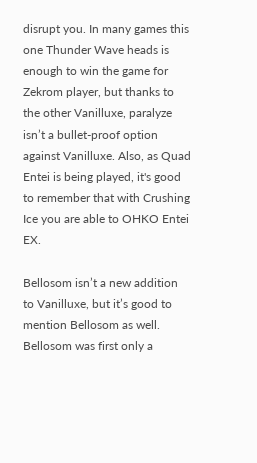disrupt you. In many games this one Thunder Wave heads is enough to win the game for Zekrom player, but thanks to the other Vanilluxe, paralyze isn’t a bullet-proof option against Vanilluxe. Also, as Quad Entei is being played, it's good to remember that with Crushing Ice you are able to OHKO Entei EX.

Bellosom isn’t a new addition to Vanilluxe, but it’s good to mention Bellosom as well. Bellosom was first only a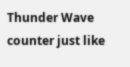Thunder Wave counter just like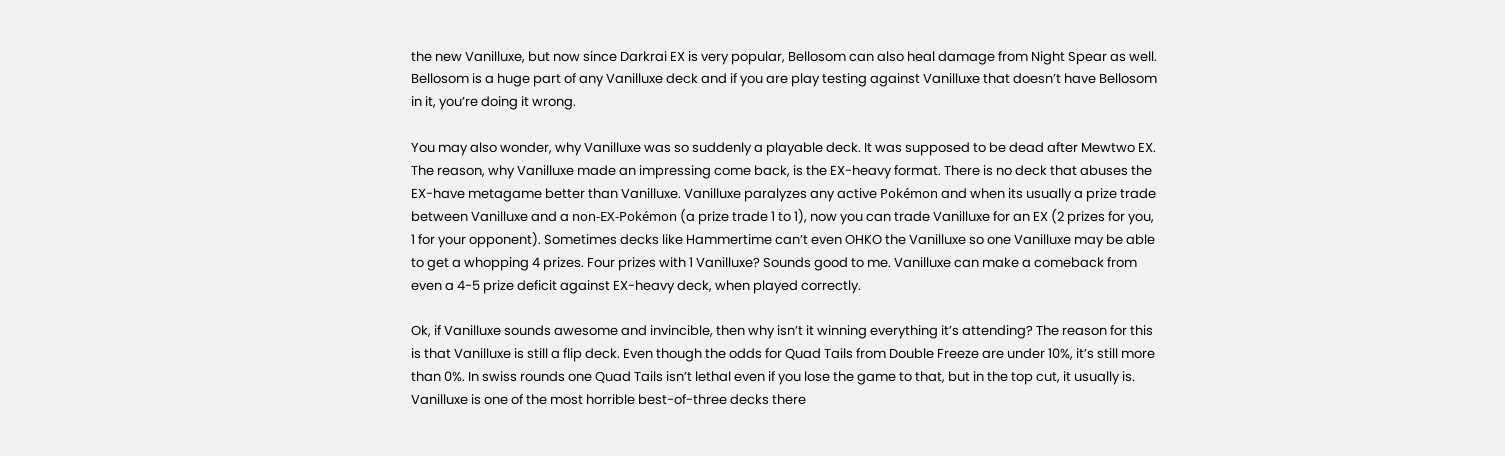the new Vanilluxe, but now since Darkrai EX is very popular, Bellosom can also heal damage from Night Spear as well. Bellosom is a huge part of any Vanilluxe deck and if you are play testing against Vanilluxe that doesn’t have Bellosom in it, you’re doing it wrong.

You may also wonder, why Vanilluxe was so suddenly a playable deck. It was supposed to be dead after Mewtwo EX. The reason, why Vanilluxe made an impressing come back, is the EX-heavy format. There is no deck that abuses the EX-have metagame better than Vanilluxe. Vanilluxe paralyzes any active Pokémon and when its usually a prize trade between Vanilluxe and a non-EX-Pokémon (a prize trade 1 to 1), now you can trade Vanilluxe for an EX (2 prizes for you, 1 for your opponent). Sometimes decks like Hammertime can’t even OHKO the Vanilluxe so one Vanilluxe may be able to get a whopping 4 prizes. Four prizes with 1 Vanilluxe? Sounds good to me. Vanilluxe can make a comeback from even a 4-5 prize deficit against EX-heavy deck, when played correctly.

Ok, if Vanilluxe sounds awesome and invincible, then why isn’t it winning everything it’s attending? The reason for this is that Vanilluxe is still a flip deck. Even though the odds for Quad Tails from Double Freeze are under 10%, it’s still more than 0%. In swiss rounds one Quad Tails isn’t lethal even if you lose the game to that, but in the top cut, it usually is. Vanilluxe is one of the most horrible best-of-three decks there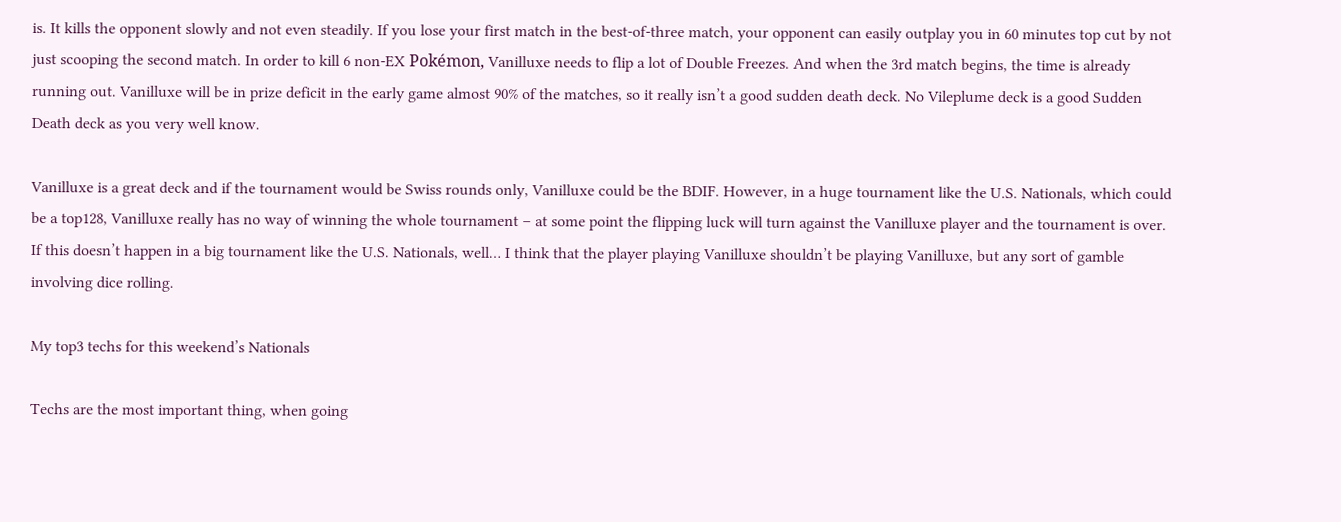is. It kills the opponent slowly and not even steadily. If you lose your first match in the best-of-three match, your opponent can easily outplay you in 60 minutes top cut by not just scooping the second match. In order to kill 6 non-EX Pokémon, Vanilluxe needs to flip a lot of Double Freezes. And when the 3rd match begins, the time is already running out. Vanilluxe will be in prize deficit in the early game almost 90% of the matches, so it really isn’t a good sudden death deck. No Vileplume deck is a good Sudden Death deck as you very well know.

Vanilluxe is a great deck and if the tournament would be Swiss rounds only, Vanilluxe could be the BDIF. However, in a huge tournament like the U.S. Nationals, which could be a top128, Vanilluxe really has no way of winning the whole tournament – at some point the flipping luck will turn against the Vanilluxe player and the tournament is over. If this doesn’t happen in a big tournament like the U.S. Nationals, well… I think that the player playing Vanilluxe shouldn’t be playing Vanilluxe, but any sort of gamble involving dice rolling.

My top3 techs for this weekend’s Nationals

Techs are the most important thing, when going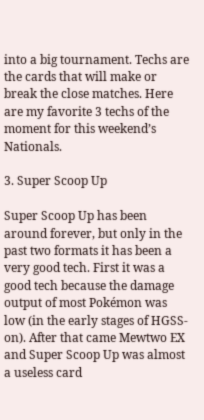into a big tournament. Techs are the cards that will make or break the close matches. Here are my favorite 3 techs of the moment for this weekend’s Nationals.

3. Super Scoop Up

Super Scoop Up has been around forever, but only in the past two formats it has been a very good tech. First it was a good tech because the damage output of most Pokémon was low (in the early stages of HGSS-on). After that came Mewtwo EX and Super Scoop Up was almost a useless card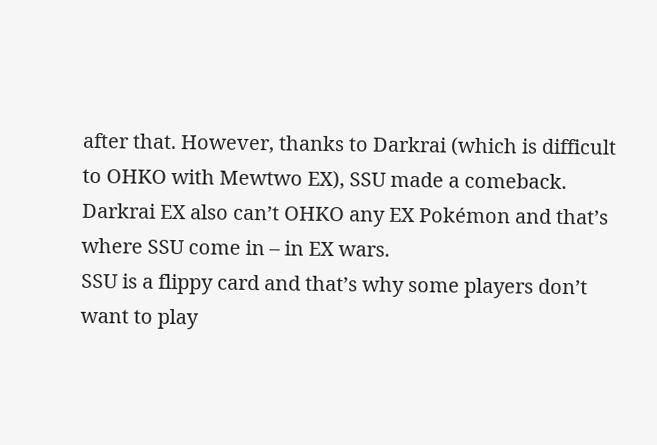after that. However, thanks to Darkrai (which is difficult to OHKO with Mewtwo EX), SSU made a comeback. Darkrai EX also can’t OHKO any EX Pokémon and that’s where SSU come in – in EX wars.
SSU is a flippy card and that’s why some players don’t want to play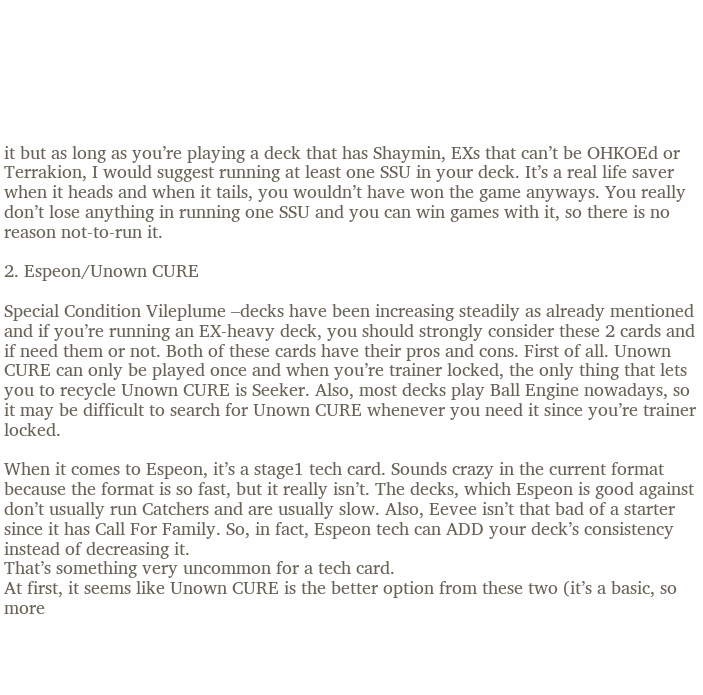it but as long as you’re playing a deck that has Shaymin, EXs that can’t be OHKOEd or Terrakion, I would suggest running at least one SSU in your deck. It’s a real life saver when it heads and when it tails, you wouldn’t have won the game anyways. You really don’t lose anything in running one SSU and you can win games with it, so there is no reason not-to-run it.

2. Espeon/Unown CURE

Special Condition Vileplume –decks have been increasing steadily as already mentioned and if you’re running an EX-heavy deck, you should strongly consider these 2 cards and if need them or not. Both of these cards have their pros and cons. First of all. Unown CURE can only be played once and when you’re trainer locked, the only thing that lets you to recycle Unown CURE is Seeker. Also, most decks play Ball Engine nowadays, so it may be difficult to search for Unown CURE whenever you need it since you’re trainer locked.

When it comes to Espeon, it’s a stage1 tech card. Sounds crazy in the current format because the format is so fast, but it really isn’t. The decks, which Espeon is good against don’t usually run Catchers and are usually slow. Also, Eevee isn’t that bad of a starter since it has Call For Family. So, in fact, Espeon tech can ADD your deck’s consistency instead of decreasing it.
That’s something very uncommon for a tech card.
At first, it seems like Unown CURE is the better option from these two (it’s a basic, so more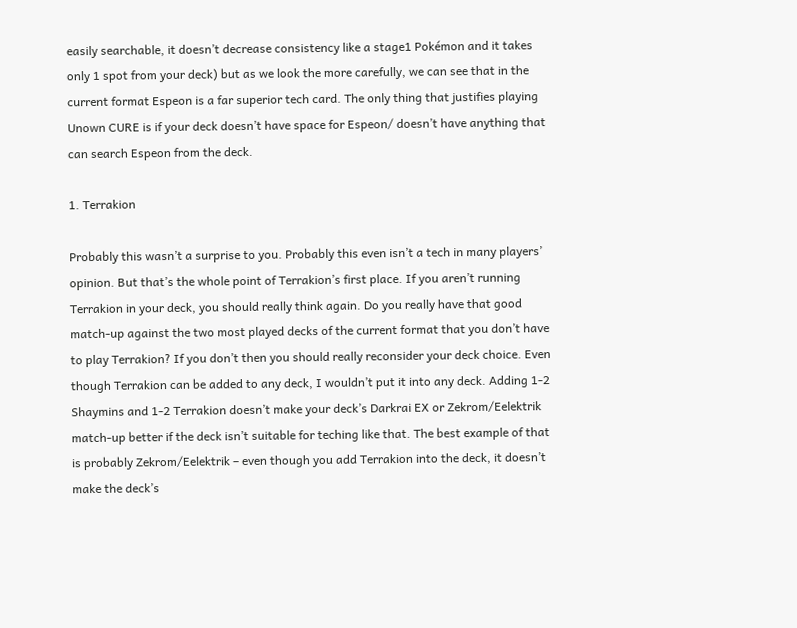easily searchable, it doesn’t decrease consistency like a stage1 Pokémon and it takes only 1 spot from your deck) but as we look the more carefully, we can see that in the current format Espeon is a far superior tech card. The only thing that justifies playing Unown CURE is if your deck doesn’t have space for Espeon/ doesn’t have anything that can search Espeon from the deck.

1. Terrakion

Probably this wasn’t a surprise to you. Probably this even isn’t a tech in many players’ opinion. But that’s the whole point of Terrakion’s first place. If you aren’t running Terrakion in your deck, you should really think again. Do you really have that good match-up against the two most played decks of the current format that you don’t have to play Terrakion? If you don’t then you should really reconsider your deck choice. Even though Terrakion can be added to any deck, I wouldn’t put it into any deck. Adding 1-2 Shaymins and 1-2 Terrakion doesn’t make your deck’s Darkrai EX or Zekrom/Eelektrik match-up better if the deck isn’t suitable for teching like that. The best example of that is probably Zekrom/Eelektrik – even though you add Terrakion into the deck, it doesn’t make the deck’s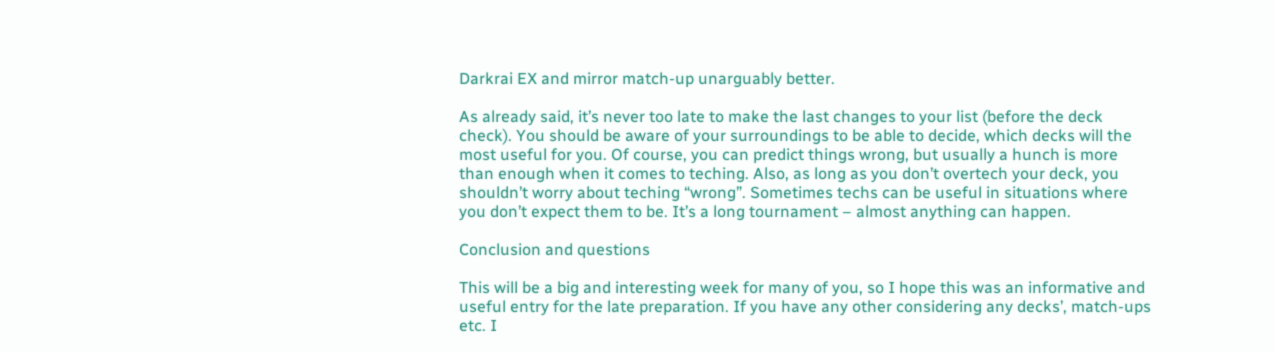Darkrai EX and mirror match-up unarguably better.

As already said, it’s never too late to make the last changes to your list (before the deck check). You should be aware of your surroundings to be able to decide, which decks will the most useful for you. Of course, you can predict things wrong, but usually a hunch is more than enough when it comes to teching. Also, as long as you don’t overtech your deck, you shouldn’t worry about teching “wrong”. Sometimes techs can be useful in situations where you don’t expect them to be. It’s a long tournament – almost anything can happen.

Conclusion and questions

This will be a big and interesting week for many of you, so I hope this was an informative and useful entry for the late preparation. If you have any other considering any decks’, match-ups etc. I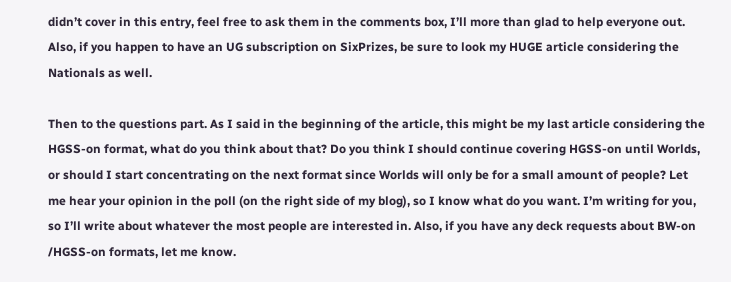didn’t cover in this entry, feel free to ask them in the comments box, I’ll more than glad to help everyone out. Also, if you happen to have an UG subscription on SixPrizes, be sure to look my HUGE article considering the Nationals as well.

Then to the questions part. As I said in the beginning of the article, this might be my last article considering the HGSS-on format, what do you think about that? Do you think I should continue covering HGSS-on until Worlds, or should I start concentrating on the next format since Worlds will only be for a small amount of people? Let me hear your opinion in the poll (on the right side of my blog), so I know what do you want. I’m writing for you, so I’ll write about whatever the most people are interested in. Also, if you have any deck requests about BW-on /HGSS-on formats, let me know.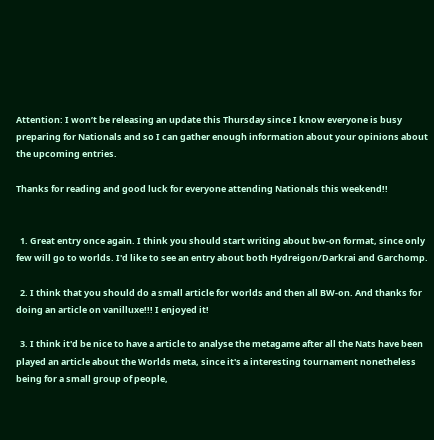Attention: I won’t be releasing an update this Thursday since I know everyone is busy preparing for Nationals and so I can gather enough information about your opinions about the upcoming entries.

Thanks for reading and good luck for everyone attending Nationals this weekend!!


  1. Great entry once again. I think you should start writing about bw-on format, since only few will go to worlds. I'd like to see an entry about both Hydreigon/Darkrai and Garchomp.

  2. I think that you should do a small article for worlds and then all BW-on. And thanks for doing an article on vanilluxe!!! I enjoyed it!

  3. I think it'd be nice to have a article to analyse the metagame after all the Nats have been played an article about the Worlds meta, since it's a interesting tournament nonetheless being for a small group of people,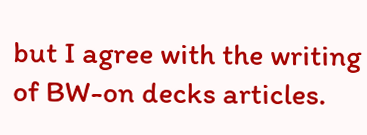but I agree with the writing of BW-on decks articles.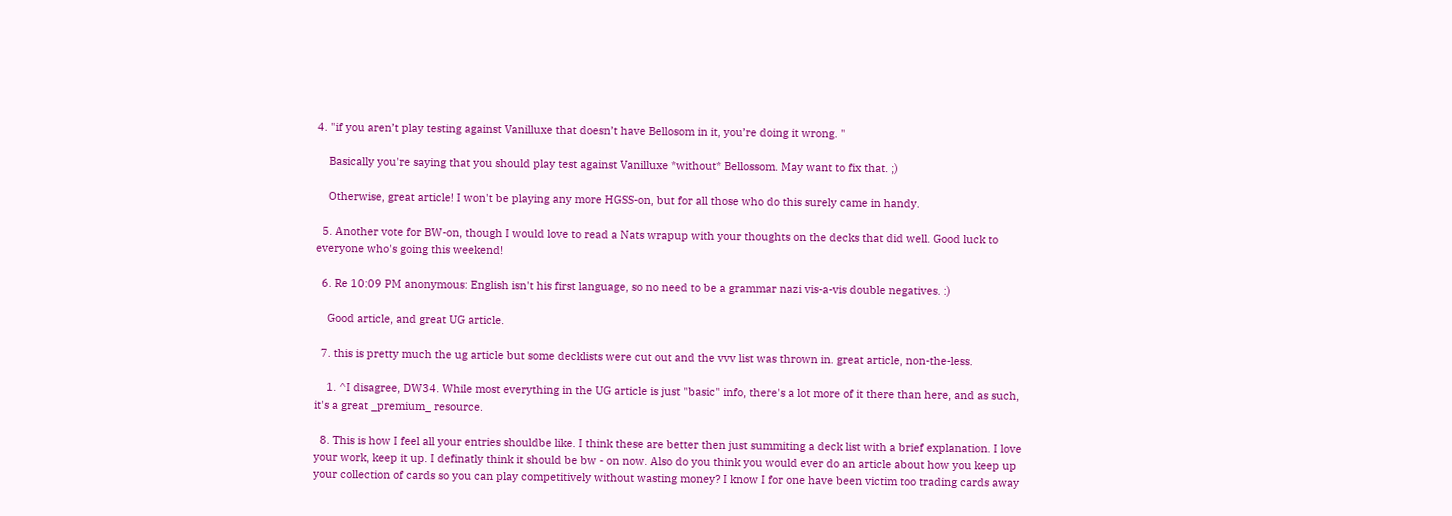4. "if you aren’t play testing against Vanilluxe that doesn’t have Bellosom in it, you’re doing it wrong. "

    Basically you're saying that you should play test against Vanilluxe *without* Bellossom. May want to fix that. ;)

    Otherwise, great article! I won't be playing any more HGSS-on, but for all those who do this surely came in handy.

  5. Another vote for BW-on, though I would love to read a Nats wrapup with your thoughts on the decks that did well. Good luck to everyone who's going this weekend!

  6. Re 10:09 PM anonymous: English isn't his first language, so no need to be a grammar nazi vis-a-vis double negatives. :)

    Good article, and great UG article.

  7. this is pretty much the ug article but some decklists were cut out and the vvv list was thrown in. great article, non-the-less.

    1. ^I disagree, DW34. While most everything in the UG article is just "basic" info, there's a lot more of it there than here, and as such, it's a great _premium_ resource.

  8. This is how I feel all your entries shouldbe like. I think these are better then just summiting a deck list with a brief explanation. I love your work, keep it up. I definatly think it should be bw - on now. Also do you think you would ever do an article about how you keep up your collection of cards so you can play competitively without wasting money? I know I for one have been victim too trading cards away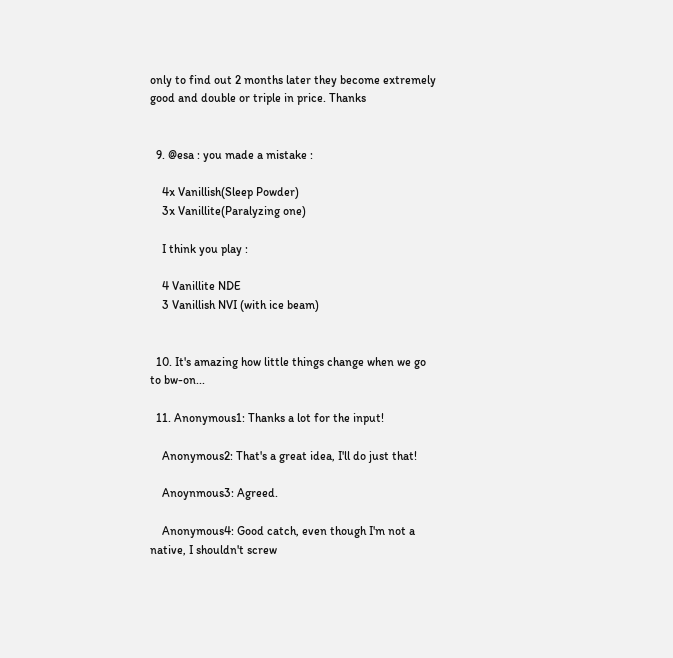only to find out 2 months later they become extremely good and double or triple in price. Thanks


  9. @esa : you made a mistake :

    4x Vanillish(Sleep Powder)
    3x Vanillite(Paralyzing one)

    I think you play :

    4 Vanillite NDE
    3 Vanillish NVI (with ice beam)


  10. It's amazing how little things change when we go to bw-on...

  11. Anonymous1: Thanks a lot for the input!

    Anonymous2: That's a great idea, I'll do just that!

    Anoynmous3: Agreed.

    Anonymous4: Good catch, even though I'm not a native, I shouldn't screw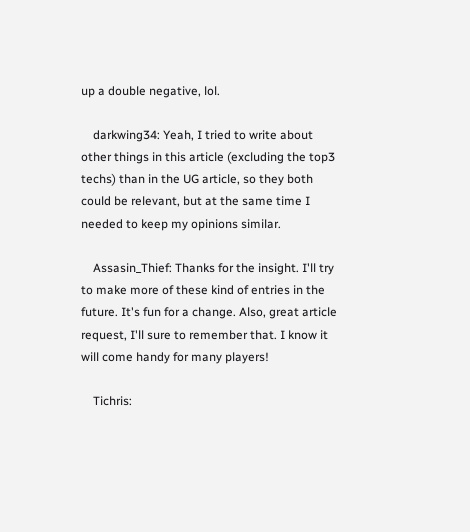up a double negative, lol.

    darkwing34: Yeah, I tried to write about other things in this article (excluding the top3 techs) than in the UG article, so they both could be relevant, but at the same time I needed to keep my opinions similar.

    Assasin_Thief: Thanks for the insight. I'll try to make more of these kind of entries in the future. It's fun for a change. Also, great article request, I'll sure to remember that. I know it will come handy for many players!

    Tichris: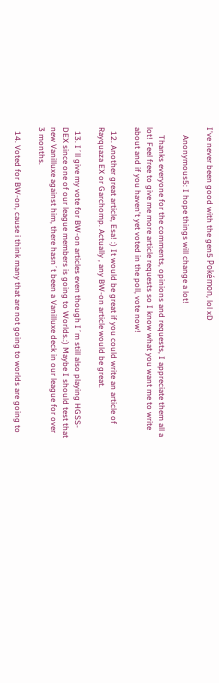I've never been good with the gen5 Pokémon, lol xD

    Anonymous5: I hope things will change a lot!

    Thanks everyone for the comments, opinions and requests, I appreciate them all a lot! Feel free to give me more article requests so I know what you want me to write about and if you haven't yet voted in the poll, vote now!

  12. Another great article, Esa! :) It would be great if you could write an article of Rayquaza EX or Garchomp. Actually , any BW-on article would be great.

  13. I´ll give my vote for BW-on articles even though I´m still also playing HGSS-DEX since one of our league members is going to Worlds.:) Maybe I should test that new Vanilluxe against him, there hasn´t been a Vanilluxe deck in our league for over 3 months.

  14. Voted for BW-on, cause i think many that are not going to worlds are going to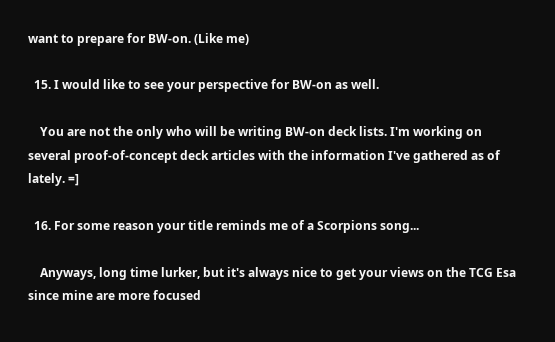want to prepare for BW-on. (Like me)

  15. I would like to see your perspective for BW-on as well.

    You are not the only who will be writing BW-on deck lists. I'm working on several proof-of-concept deck articles with the information I've gathered as of lately. =]

  16. For some reason your title reminds me of a Scorpions song...

    Anyways, long time lurker, but it's always nice to get your views on the TCG Esa since mine are more focused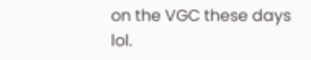on the VGC these days lol.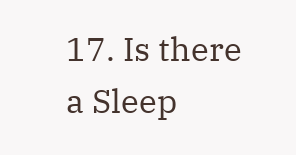17. Is there a Sleep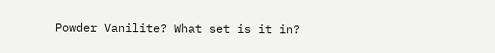Powder Vanilite? What set is it in?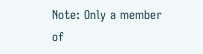Note: Only a member of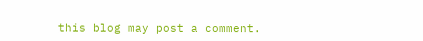this blog may post a comment.